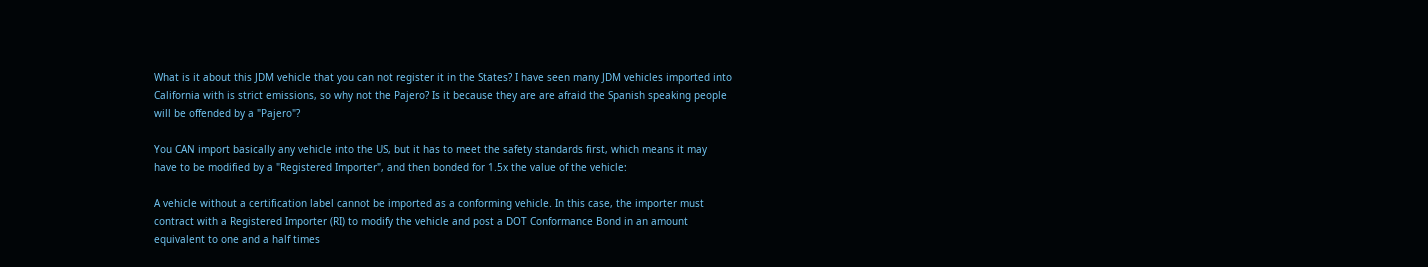What is it about this JDM vehicle that you can not register it in the States? I have seen many JDM vehicles imported into California with is strict emissions, so why not the Pajero? Is it because they are are afraid the Spanish speaking people will be offended by a "Pajero"?

You CAN import basically any vehicle into the US, but it has to meet the safety standards first, which means it may have to be modified by a "Registered Importer", and then bonded for 1.5x the value of the vehicle:

A vehicle without a certification label cannot be imported as a conforming vehicle. In this case, the importer must contract with a Registered Importer (RI) to modify the vehicle and post a DOT Conformance Bond in an amount equivalent to one and a half times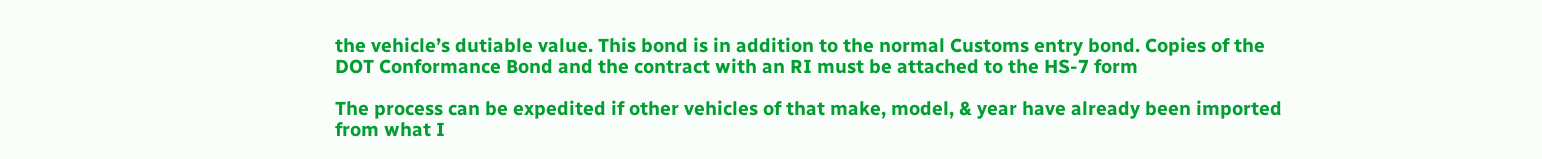the vehicle’s dutiable value. This bond is in addition to the normal Customs entry bond. Copies of the DOT Conformance Bond and the contract with an RI must be attached to the HS-7 form

The process can be expedited if other vehicles of that make, model, & year have already been imported from what I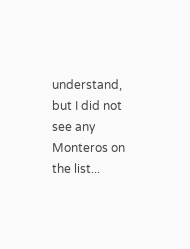understand, but I did not see any Monteros on the list...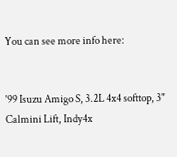You can see more info here:


'99 Isuzu Amigo S, 3.2L 4x4 softtop, 3" Calmini Lift, Indy4x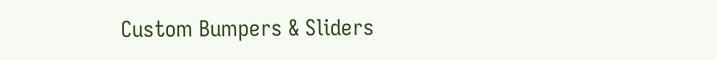Custom Bumpers & Sliders